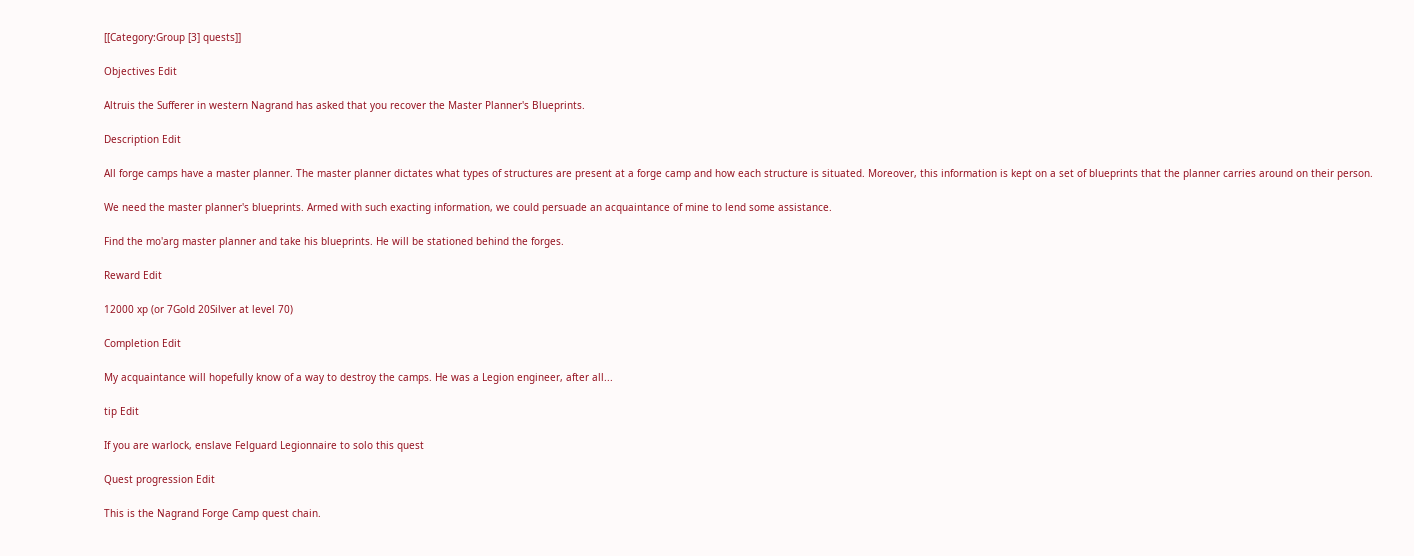[[Category:Group [3] quests]]

Objectives Edit

Altruis the Sufferer in western Nagrand has asked that you recover the Master Planner's Blueprints.

Description Edit

All forge camps have a master planner. The master planner dictates what types of structures are present at a forge camp and how each structure is situated. Moreover, this information is kept on a set of blueprints that the planner carries around on their person.

We need the master planner's blueprints. Armed with such exacting information, we could persuade an acquaintance of mine to lend some assistance.

Find the mo'arg master planner and take his blueprints. He will be stationed behind the forges.

Reward Edit

12000 xp (or 7Gold 20Silver at level 70)

Completion Edit

My acquaintance will hopefully know of a way to destroy the camps. He was a Legion engineer, after all...

tip Edit

If you are warlock, enslave Felguard Legionnaire to solo this quest

Quest progression Edit

This is the Nagrand Forge Camp quest chain.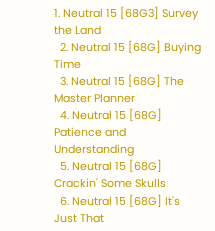1. Neutral 15 [68G3] Survey the Land
  2. Neutral 15 [68G] Buying Time
  3. Neutral 15 [68G] The Master Planner
  4. Neutral 15 [68G] Patience and Understanding
  5. Neutral 15 [68G] Crackin' Some Skulls
  6. Neutral 15 [68G] It's Just That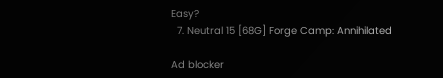Easy?
  7. Neutral 15 [68G] Forge Camp: Annihilated

Ad blocker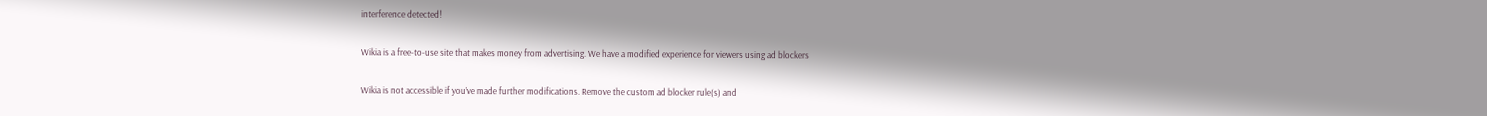interference detected!

Wikia is a free-to-use site that makes money from advertising. We have a modified experience for viewers using ad blockers

Wikia is not accessible if you’ve made further modifications. Remove the custom ad blocker rule(s) and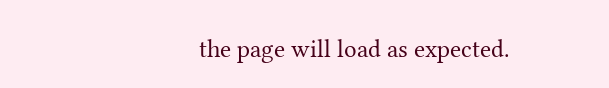the page will load as expected.